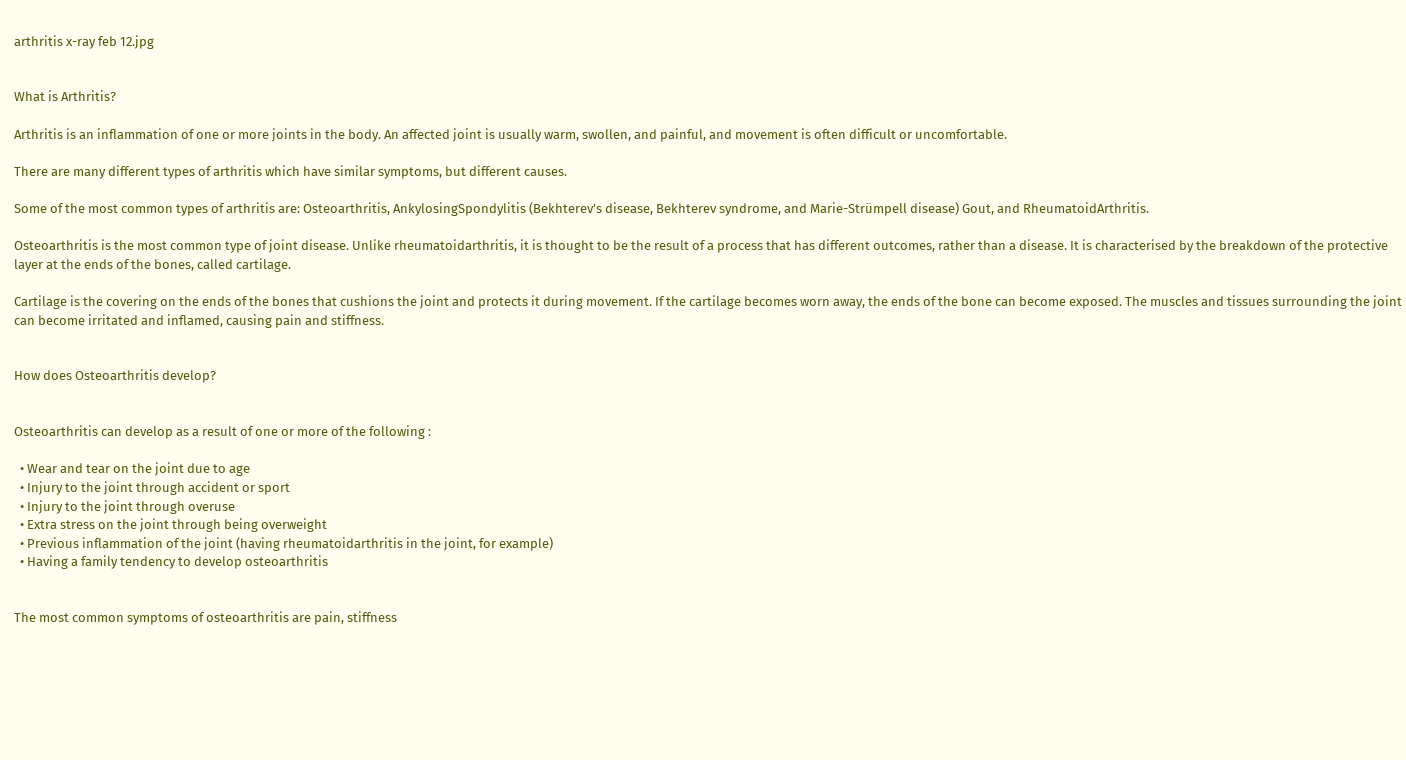arthritis x-ray feb 12.jpg


What is Arthritis?

Arthritis is an inflammation of one or more joints in the body. An affected joint is usually warm, swollen, and painful, and movement is often difficult or uncomfortable.

There are many different types of arthritis which have similar symptoms, but different causes.

Some of the most common types of arthritis are: Osteoarthritis, AnkylosingSpondylitis (Bekhterev's disease, Bekhterev syndrome, and Marie-Strümpell disease) Gout, and RheumatoidArthritis.

Osteoarthritis is the most common type of joint disease. Unlike rheumatoidarthritis, it is thought to be the result of a process that has different outcomes, rather than a disease. It is characterised by the breakdown of the protective layer at the ends of the bones, called cartilage.

Cartilage is the covering on the ends of the bones that cushions the joint and protects it during movement. If the cartilage becomes worn away, the ends of the bone can become exposed. The muscles and tissues surrounding the joint can become irritated and inflamed, causing pain and stiffness.


How does Osteoarthritis develop?


Osteoarthritis can develop as a result of one or more of the following :

  • Wear and tear on the joint due to age
  • Injury to the joint through accident or sport
  • Injury to the joint through overuse
  • Extra stress on the joint through being overweight
  • Previous inflammation of the joint (having rheumatoidarthritis in the joint, for example)
  • Having a family tendency to develop osteoarthritis


The most common symptoms of osteoarthritis are pain, stiffness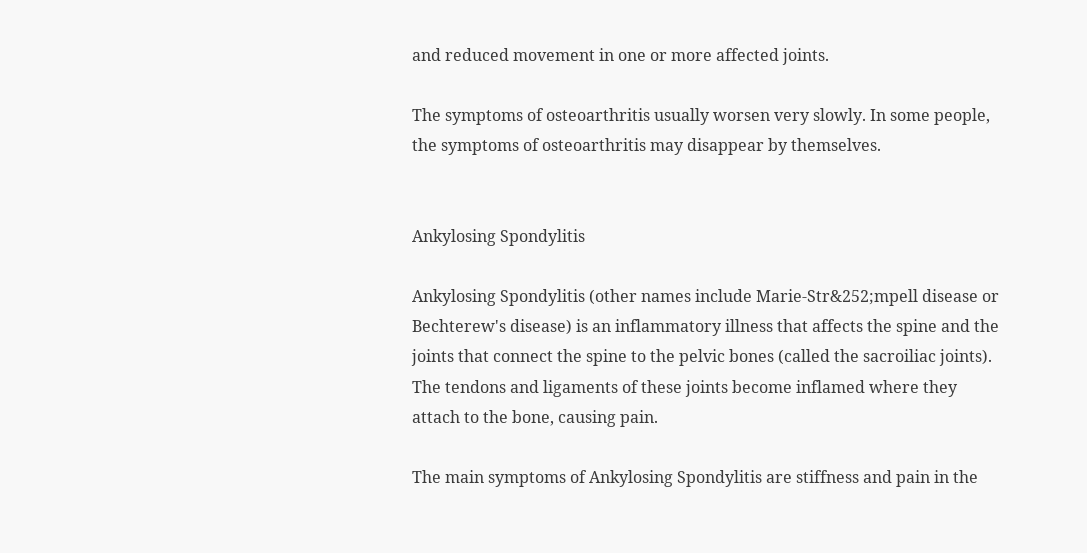and reduced movement in one or more affected joints.

The symptoms of osteoarthritis usually worsen very slowly. In some people, the symptoms of osteoarthritis may disappear by themselves.


Ankylosing Spondylitis

Ankylosing Spondylitis (other names include Marie-Str&252;mpell disease or Bechterew's disease) is an inflammatory illness that affects the spine and the joints that connect the spine to the pelvic bones (called the sacroiliac joints). The tendons and ligaments of these joints become inflamed where they attach to the bone, causing pain.

The main symptoms of Ankylosing Spondylitis are stiffness and pain in the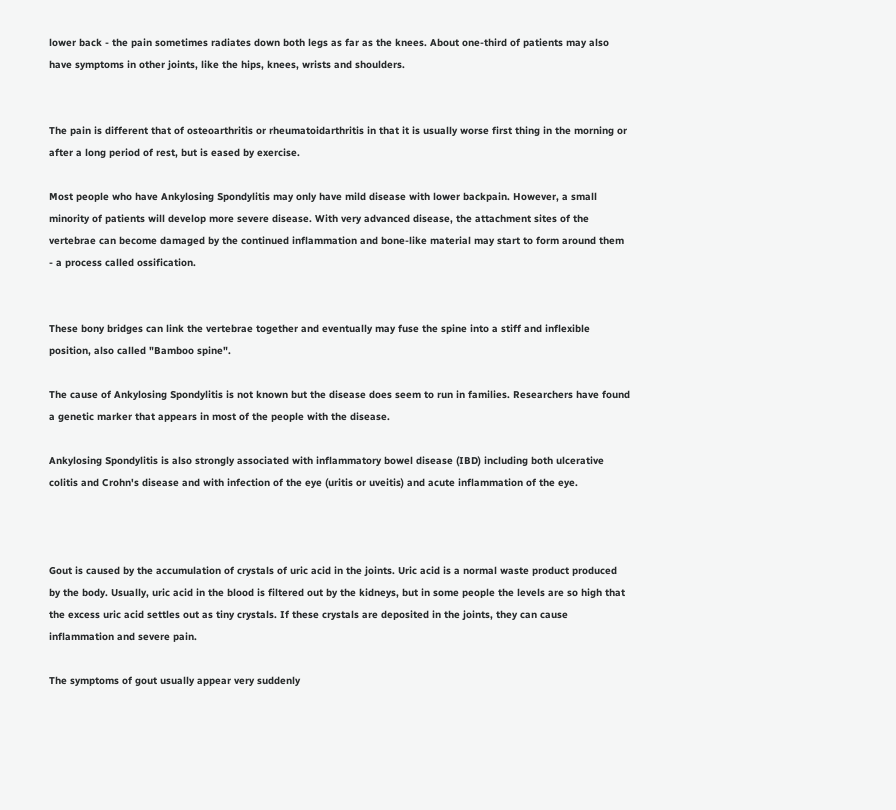lower back - the pain sometimes radiates down both legs as far as the knees. About one-third of patients may also have symptoms in other joints, like the hips, knees, wrists and shoulders.


The pain is different that of osteoarthritis or rheumatoidarthritis in that it is usually worse first thing in the morning or after a long period of rest, but is eased by exercise.

Most people who have Ankylosing Spondylitis may only have mild disease with lower backpain. However, a small minority of patients will develop more severe disease. With very advanced disease, the attachment sites of the vertebrae can become damaged by the continued inflammation and bone-like material may start to form around them - a process called ossification.


These bony bridges can link the vertebrae together and eventually may fuse the spine into a stiff and inflexible position, also called "Bamboo spine".

The cause of Ankylosing Spondylitis is not known but the disease does seem to run in families. Researchers have found a genetic marker that appears in most of the people with the disease.

Ankylosing Spondylitis is also strongly associated with inflammatory bowel disease (IBD) including both ulcerative colitis and Crohn's disease and with infection of the eye (uritis or uveitis) and acute inflammation of the eye.



Gout is caused by the accumulation of crystals of uric acid in the joints. Uric acid is a normal waste product produced by the body. Usually, uric acid in the blood is filtered out by the kidneys, but in some people the levels are so high that the excess uric acid settles out as tiny crystals. If these crystals are deposited in the joints, they can cause inflammation and severe pain.

The symptoms of gout usually appear very suddenly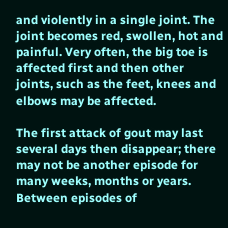and violently in a single joint. The joint becomes red, swollen, hot and painful. Very often, the big toe is affected first and then other joints, such as the feet, knees and elbows may be affected.

The first attack of gout may last several days then disappear; there may not be another episode for many weeks, months or years. Between episodes of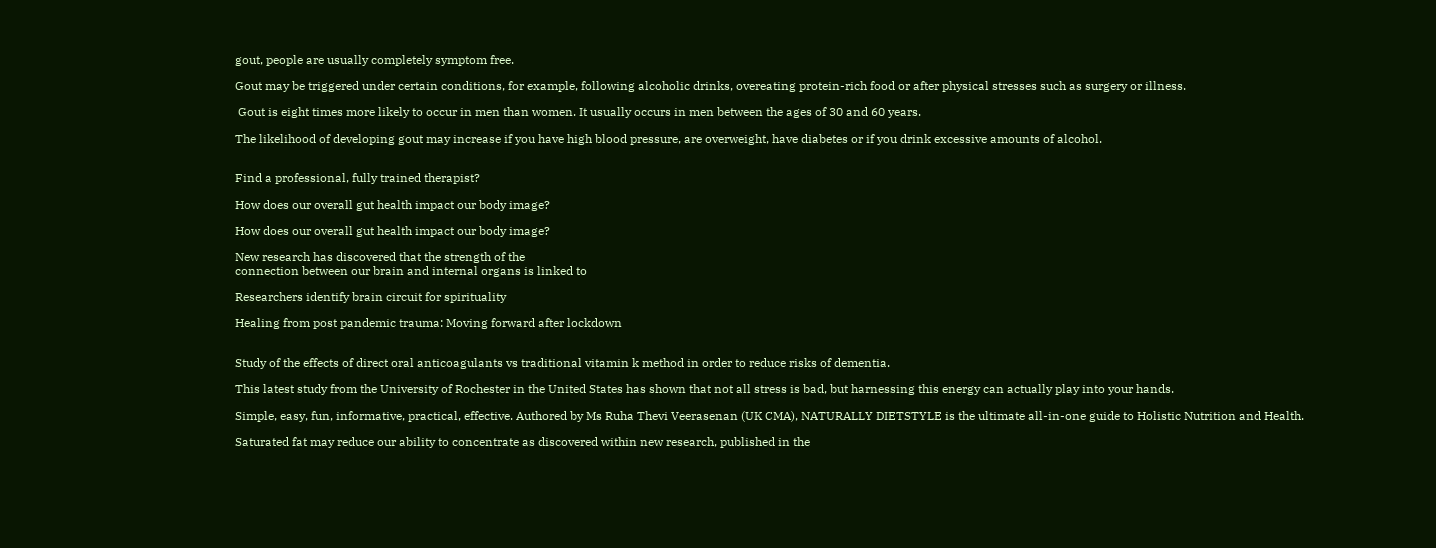gout, people are usually completely symptom free.

Gout may be triggered under certain conditions, for example, following alcoholic drinks, overeating protein-rich food or after physical stresses such as surgery or illness.

 Gout is eight times more likely to occur in men than women. It usually occurs in men between the ages of 30 and 60 years.

The likelihood of developing gout may increase if you have high blood pressure, are overweight, have diabetes or if you drink excessive amounts of alcohol.


Find a professional, fully trained therapist?

How does our overall gut health impact our body image?

How does our overall gut health impact our body image?

New research has discovered that the strength of the
connection between our brain and internal organs is linked to

Researchers identify brain circuit for spirituality

Healing from post pandemic trauma: Moving forward after lockdown


Study of the effects of direct oral anticoagulants vs traditional vitamin k method in order to reduce risks of dementia.

This latest study from the University of Rochester in the United States has shown that not all stress is bad, but harnessing this energy can actually play into your hands.

Simple, easy, fun, informative, practical, effective. Authored by Ms Ruha Thevi Veerasenan (UK CMA), NATURALLY DIETSTYLE is the ultimate all-in-one guide to Holistic Nutrition and Health.

Saturated fat may reduce our ability to concentrate as discovered within new research, published in the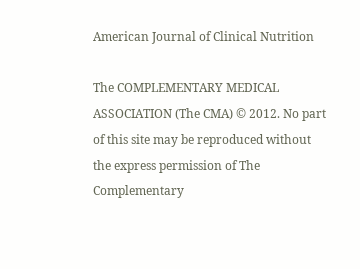American Journal of Clinical Nutrition

The COMPLEMENTARY MEDICAL ASSOCIATION (The CMA) © 2012. No part of this site may be reproduced without the express permission of The Complementary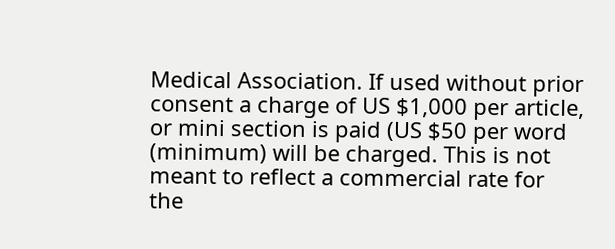Medical Association. If used without prior consent a charge of US $1,000 per article, or mini section is paid (US $50 per word (minimum) will be charged. This is not meant to reflect a commercial rate for the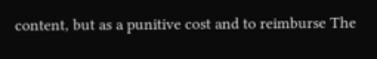content, but as a punitive cost and to reimburse The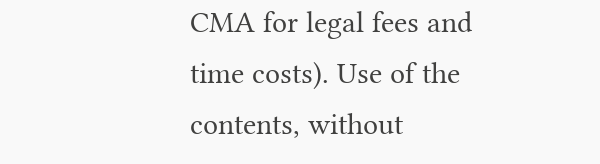CMA for legal fees and time costs). Use of the contents, without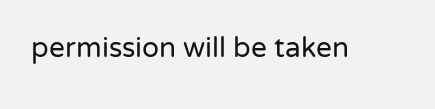permission will be taken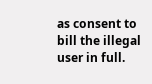as consent to bill the illegal user in full.